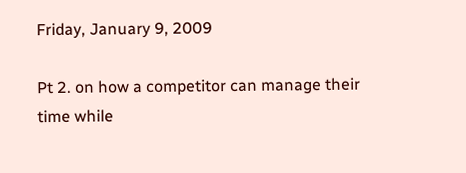Friday, January 9, 2009

Pt 2. on how a competitor can manage their time while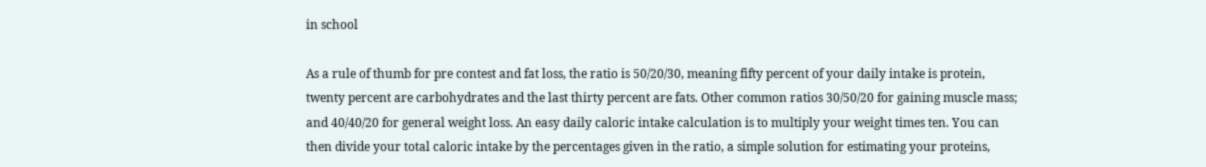in school

As a rule of thumb for pre contest and fat loss, the ratio is 50/20/30, meaning fifty percent of your daily intake is protein, twenty percent are carbohydrates and the last thirty percent are fats. Other common ratios 30/50/20 for gaining muscle mass; and 40/40/20 for general weight loss. An easy daily caloric intake calculation is to multiply your weight times ten. You can then divide your total caloric intake by the percentages given in the ratio, a simple solution for estimating your proteins,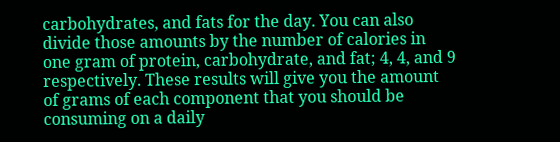carbohydrates, and fats for the day. You can also divide those amounts by the number of calories in one gram of protein, carbohydrate, and fat; 4, 4, and 9 respectively. These results will give you the amount of grams of each component that you should be consuming on a daily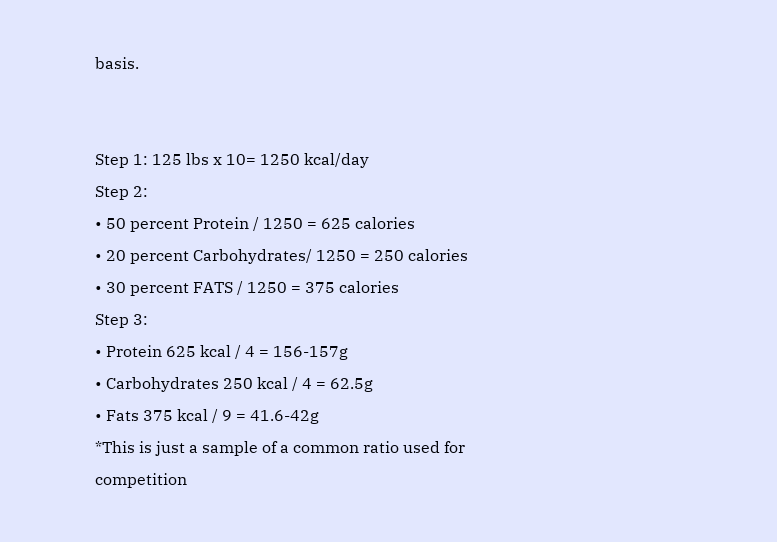basis.


Step 1: 125 lbs x 10= 1250 kcal/day
Step 2:
• 50 percent Protein / 1250 = 625 calories
• 20 percent Carbohydrates/ 1250 = 250 calories
• 30 percent FATS / 1250 = 375 calories
Step 3:
• Protein 625 kcal / 4 = 156-157g
• Carbohydrates 250 kcal / 4 = 62.5g
• Fats 375 kcal / 9 = 41.6-42g
*This is just a sample of a common ratio used for competition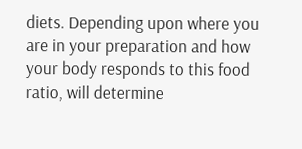diets. Depending upon where you are in your preparation and how your body responds to this food ratio, will determine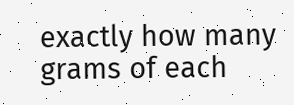exactly how many grams of each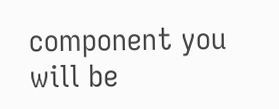component you will be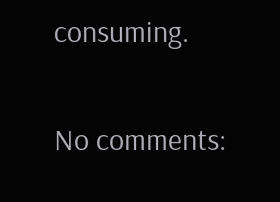consuming.

No comments: